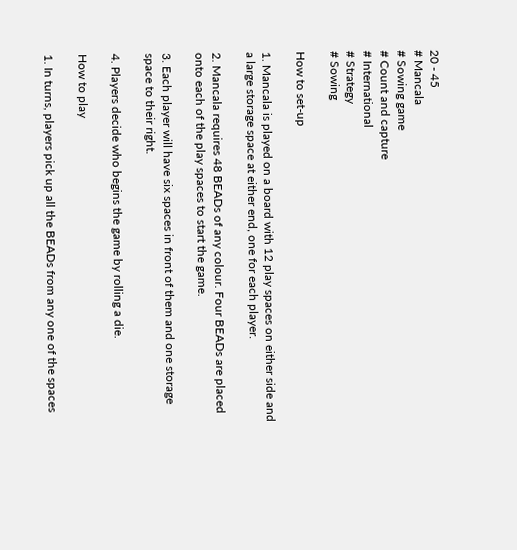20 - 45
# Mancala
# Sowing game
# Count and capture
# International
# Strategy
# Sowing

How to set-up

1. Mancala is played on a board with 12 play spaces on either side and a large storage space at either end, one for each player.

2. Mancala requires 48 BEADs of any colour. Four BEADs are placed onto each of the play spaces to start the game.

3. Each player will have six spaces in front of them and one storage space to their right.

4. Players decide who begins the game by rolling a die.

How to play

1. In turns, players pick up all the BEADs from any one of the spaces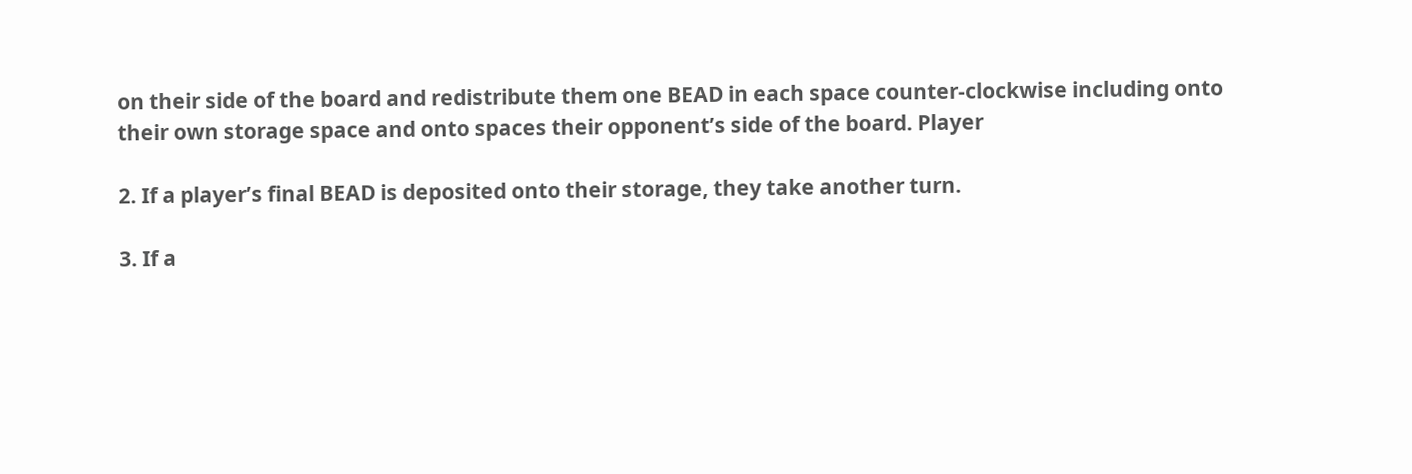on their side of the board and redistribute them one BEAD in each space counter-clockwise including onto their own storage space and onto spaces their opponent’s side of the board. Player

2. If a player’s final BEAD is deposited onto their storage, they take another turn.

3. If a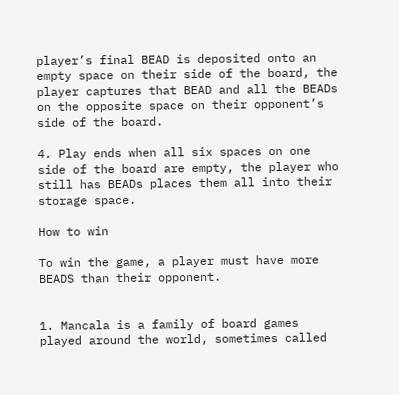player’s final BEAD is deposited onto an empty space on their side of the board, the player captures that BEAD and all the BEADs on the opposite space on their opponent’s side of the board.

4. Play ends when all six spaces on one side of the board are empty, the player who still has BEADs places them all into their storage space.

How to win

To win the game, a player must have more BEADS than their opponent.


1. Mancala is a family of board games played around the world, sometimes called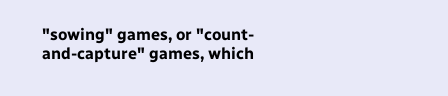"sowing" games, or "count-and-capture" games, which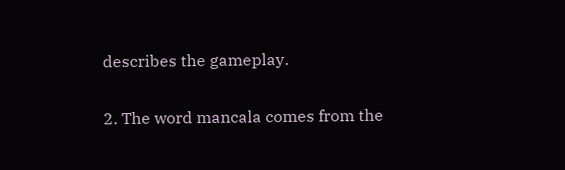describes the gameplay.

2. The word mancala comes from the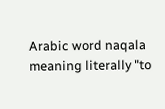Arabic word naqala meaning literally "to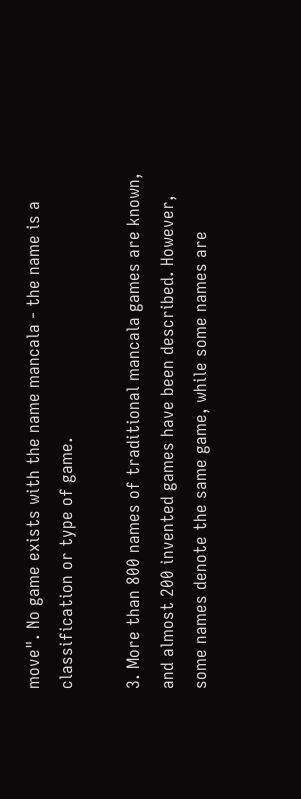move". No game exists with the name mancala - the name is a classification or type of game.

3. More than 800 names of traditional mancala games are known, and almost 200 invented games have been described. However, some names denote the same game, while some names are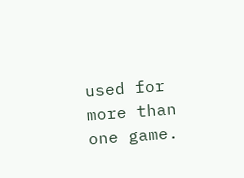used for more than one game.